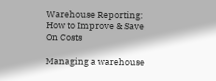Warehouse Reporting: How to Improve & Save On Costs

Managing a warehouse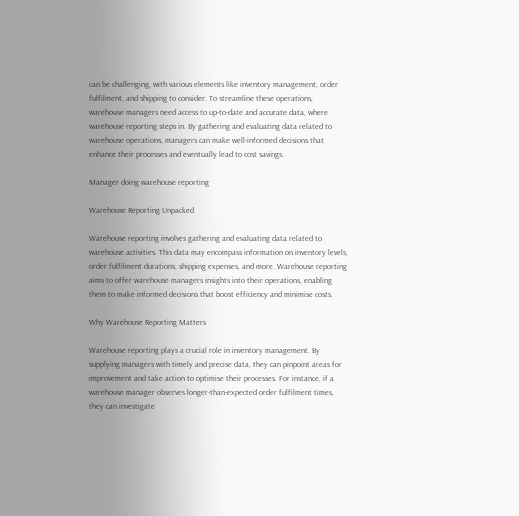can be challenging, with various elements like inventory management, order fulfilment, and shipping to consider. To streamline these operations, warehouse managers need access to up-to-date and accurate data, where warehouse reporting steps in. By gathering and evaluating data related to warehouse operations, managers can make well-informed decisions that enhance their processes and eventually lead to cost savings.

Manager doing warehouse reporting

Warehouse Reporting Unpacked

Warehouse reporting involves gathering and evaluating data related to warehouse activities. This data may encompass information on inventory levels, order fulfilment durations, shipping expenses, and more. Warehouse reporting aims to offer warehouse managers insights into their operations, enabling them to make informed decisions that boost efficiency and minimise costs.

Why Warehouse Reporting Matters

Warehouse reporting plays a crucial role in inventory management. By supplying managers with timely and precise data, they can pinpoint areas for improvement and take action to optimise their processes. For instance, if a warehouse manager observes longer-than-expected order fulfilment times, they can investigate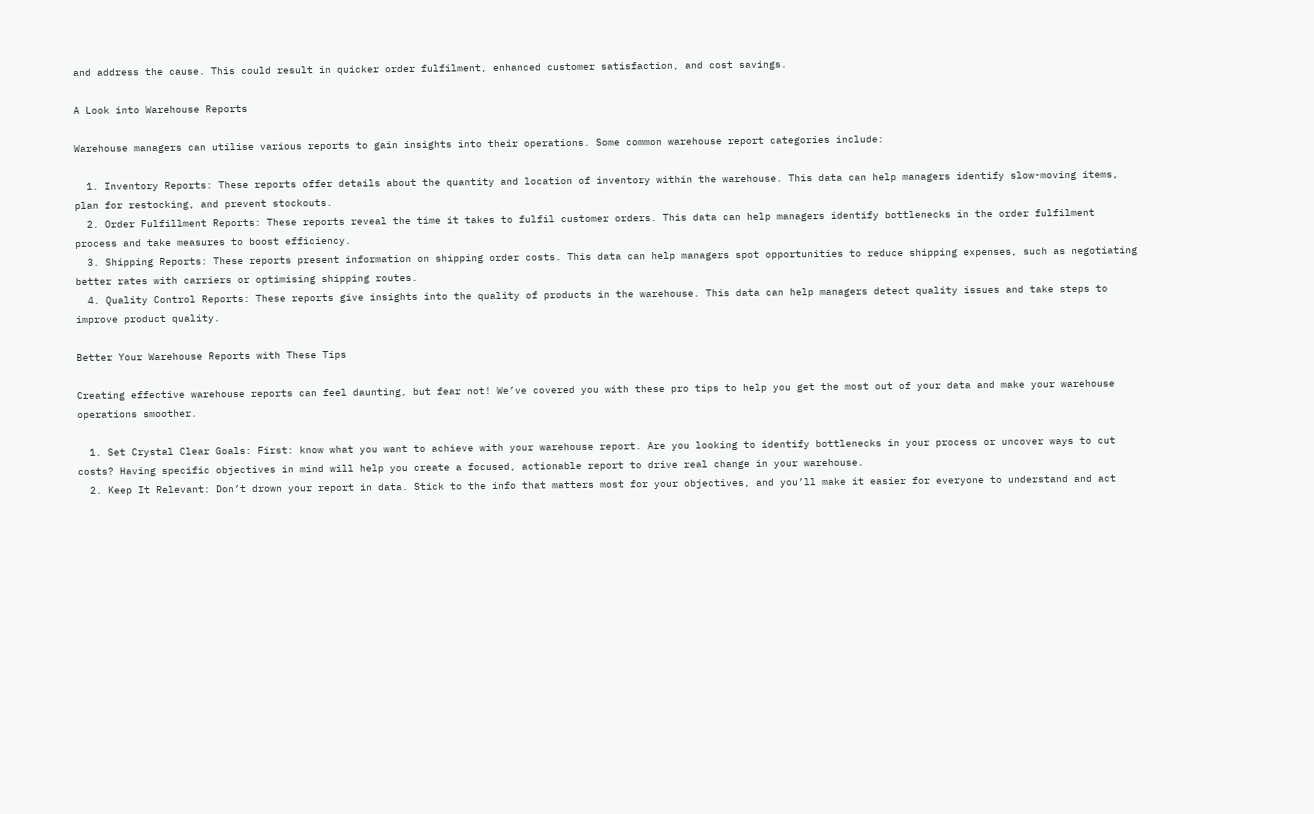and address the cause. This could result in quicker order fulfilment, enhanced customer satisfaction, and cost savings.

A Look into Warehouse Reports

Warehouse managers can utilise various reports to gain insights into their operations. Some common warehouse report categories include:

  1. Inventory Reports: These reports offer details about the quantity and location of inventory within the warehouse. This data can help managers identify slow-moving items, plan for restocking, and prevent stockouts.
  2. Order Fulfillment Reports: These reports reveal the time it takes to fulfil customer orders. This data can help managers identify bottlenecks in the order fulfilment process and take measures to boost efficiency.
  3. Shipping Reports: These reports present information on shipping order costs. This data can help managers spot opportunities to reduce shipping expenses, such as negotiating better rates with carriers or optimising shipping routes.
  4. Quality Control Reports: These reports give insights into the quality of products in the warehouse. This data can help managers detect quality issues and take steps to improve product quality.

Better Your Warehouse Reports with These Tips

Creating effective warehouse reports can feel daunting, but fear not! We’ve covered you with these pro tips to help you get the most out of your data and make your warehouse operations smoother.

  1. Set Crystal Clear Goals: First: know what you want to achieve with your warehouse report. Are you looking to identify bottlenecks in your process or uncover ways to cut costs? Having specific objectives in mind will help you create a focused, actionable report to drive real change in your warehouse.
  2. Keep It Relevant: Don’t drown your report in data. Stick to the info that matters most for your objectives, and you’ll make it easier for everyone to understand and act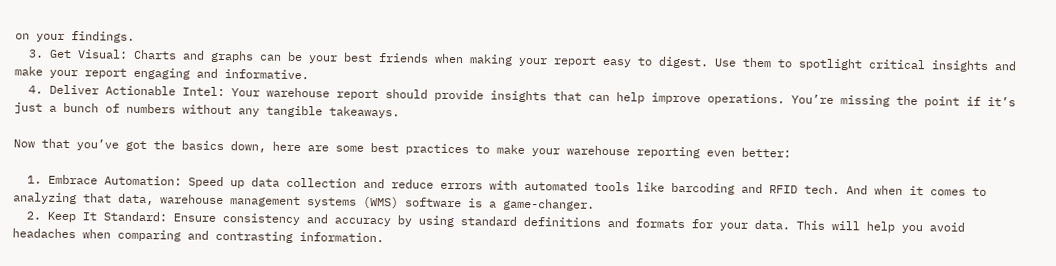on your findings.
  3. Get Visual: Charts and graphs can be your best friends when making your report easy to digest. Use them to spotlight critical insights and make your report engaging and informative.
  4. Deliver Actionable Intel: Your warehouse report should provide insights that can help improve operations. You’re missing the point if it’s just a bunch of numbers without any tangible takeaways.

Now that you’ve got the basics down, here are some best practices to make your warehouse reporting even better:

  1. Embrace Automation: Speed up data collection and reduce errors with automated tools like barcoding and RFID tech. And when it comes to analyzing that data, warehouse management systems (WMS) software is a game-changer.
  2. Keep It Standard: Ensure consistency and accuracy by using standard definitions and formats for your data. This will help you avoid headaches when comparing and contrasting information.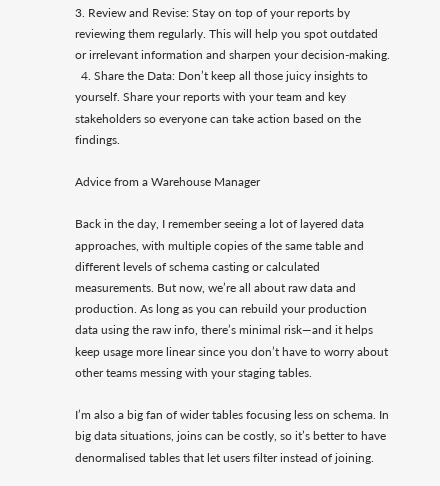3. Review and Revise: Stay on top of your reports by reviewing them regularly. This will help you spot outdated or irrelevant information and sharpen your decision-making.
  4. Share the Data: Don’t keep all those juicy insights to yourself. Share your reports with your team and key stakeholders so everyone can take action based on the findings.

Advice from a Warehouse Manager

Back in the day, I remember seeing a lot of layered data approaches, with multiple copies of the same table and different levels of schema casting or calculated measurements. But now, we’re all about raw data and production. As long as you can rebuild your production data using the raw info, there’s minimal risk—and it helps keep usage more linear since you don’t have to worry about other teams messing with your staging tables.

I’m also a big fan of wider tables focusing less on schema. In big data situations, joins can be costly, so it’s better to have denormalised tables that let users filter instead of joining.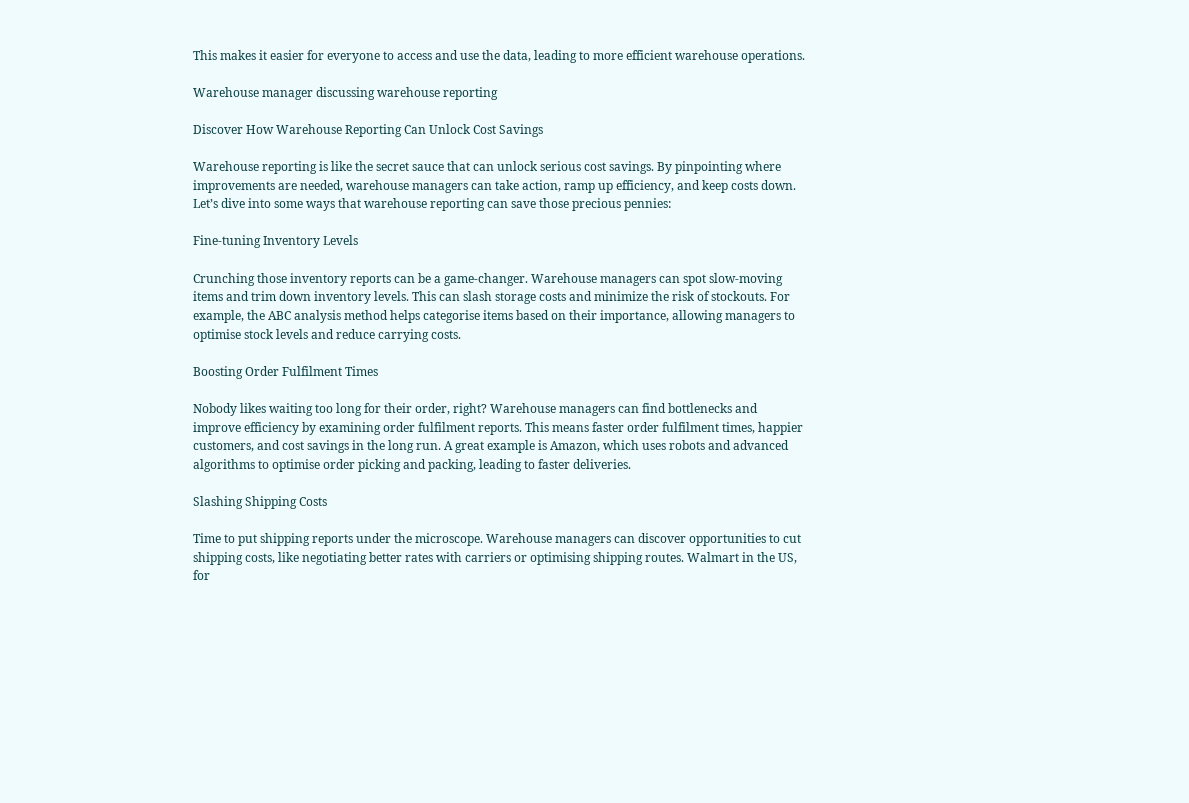This makes it easier for everyone to access and use the data, leading to more efficient warehouse operations.

Warehouse manager discussing warehouse reporting

Discover How Warehouse Reporting Can Unlock Cost Savings

Warehouse reporting is like the secret sauce that can unlock serious cost savings. By pinpointing where improvements are needed, warehouse managers can take action, ramp up efficiency, and keep costs down. Let’s dive into some ways that warehouse reporting can save those precious pennies:

Fine-tuning Inventory Levels

Crunching those inventory reports can be a game-changer. Warehouse managers can spot slow-moving items and trim down inventory levels. This can slash storage costs and minimize the risk of stockouts. For example, the ABC analysis method helps categorise items based on their importance, allowing managers to optimise stock levels and reduce carrying costs.

Boosting Order Fulfilment Times

Nobody likes waiting too long for their order, right? Warehouse managers can find bottlenecks and improve efficiency by examining order fulfilment reports. This means faster order fulfilment times, happier customers, and cost savings in the long run. A great example is Amazon, which uses robots and advanced algorithms to optimise order picking and packing, leading to faster deliveries.

Slashing Shipping Costs

Time to put shipping reports under the microscope. Warehouse managers can discover opportunities to cut shipping costs, like negotiating better rates with carriers or optimising shipping routes. Walmart in the US, for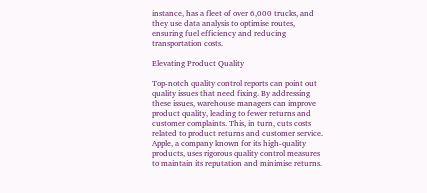instance, has a fleet of over 6,000 trucks, and they use data analysis to optimise routes, ensuring fuel efficiency and reducing transportation costs.

Elevating Product Quality

Top-notch quality control reports can point out quality issues that need fixing. By addressing these issues, warehouse managers can improve product quality, leading to fewer returns and customer complaints. This, in turn, cuts costs related to product returns and customer service. Apple, a company known for its high-quality products, uses rigorous quality control measures to maintain its reputation and minimise returns.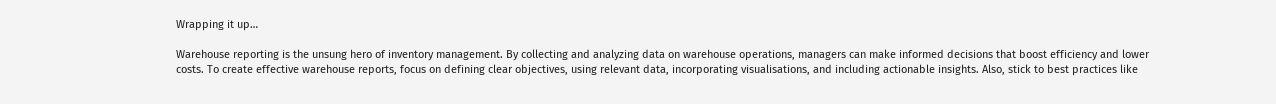Wrapping it up…

Warehouse reporting is the unsung hero of inventory management. By collecting and analyzing data on warehouse operations, managers can make informed decisions that boost efficiency and lower costs. To create effective warehouse reports, focus on defining clear objectives, using relevant data, incorporating visualisations, and including actionable insights. Also, stick to best practices like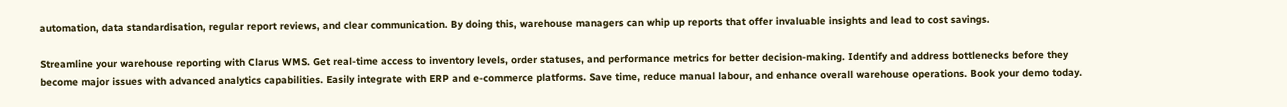automation, data standardisation, regular report reviews, and clear communication. By doing this, warehouse managers can whip up reports that offer invaluable insights and lead to cost savings.

Streamline your warehouse reporting with Clarus WMS. Get real-time access to inventory levels, order statuses, and performance metrics for better decision-making. Identify and address bottlenecks before they become major issues with advanced analytics capabilities. Easily integrate with ERP and e-commerce platforms. Save time, reduce manual labour, and enhance overall warehouse operations. Book your demo today.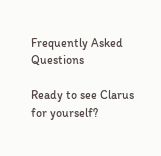Frequently Asked Questions

Ready to see Clarus for yourself?